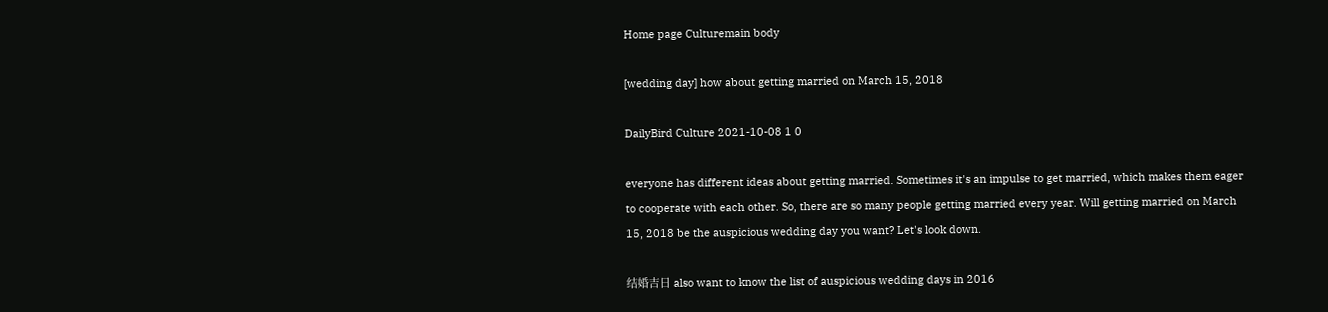Home page Culturemain body

[wedding day] how about getting married on March 15, 2018

DailyBird Culture 2021-10-08 1 0

everyone has different ideas about getting married. Sometimes it's an impulse to get married, which makes them eager to cooperate with each other. So, there are so many people getting married every year. Will getting married on March 15, 2018 be the auspicious wedding day you want? Let's look down.

结婚吉日 also want to know the list of auspicious wedding days in 2016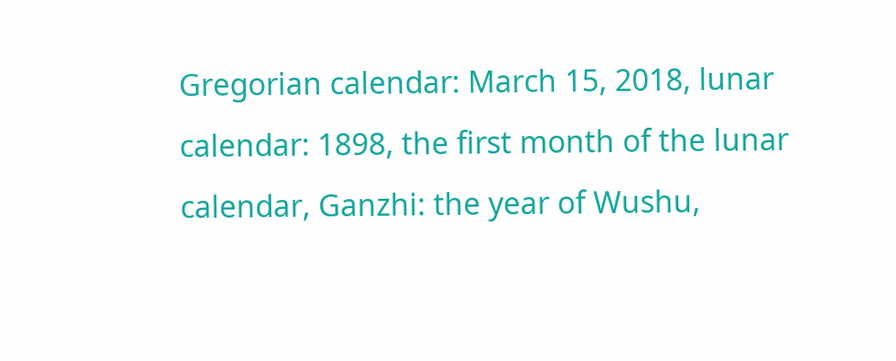Gregorian calendar: March 15, 2018, lunar calendar: 1898, the first month of the lunar calendar, Ganzhi: the year of Wushu,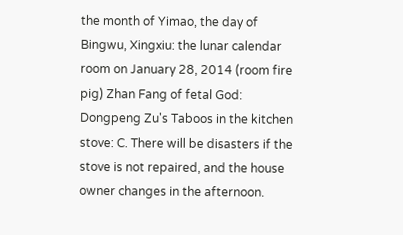the month of Yimao, the day of Bingwu, Xingxiu: the lunar calendar room on January 28, 2014 (room fire pig) Zhan Fang of fetal God: Dongpeng Zu's Taboos in the kitchen stove: C. There will be disasters if the stove is not repaired, and the house owner changes in the afternoon.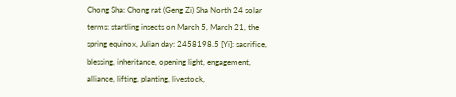Chong Sha: Chong rat (Geng Zi) Sha North 24 solar terms: startling insects on March 5, March 21, the spring equinox, Julian day: 2458198.5 [Yi]: sacrifice, blessing, inheritance, opening light, engagement, alliance, lifting, planting, livestock,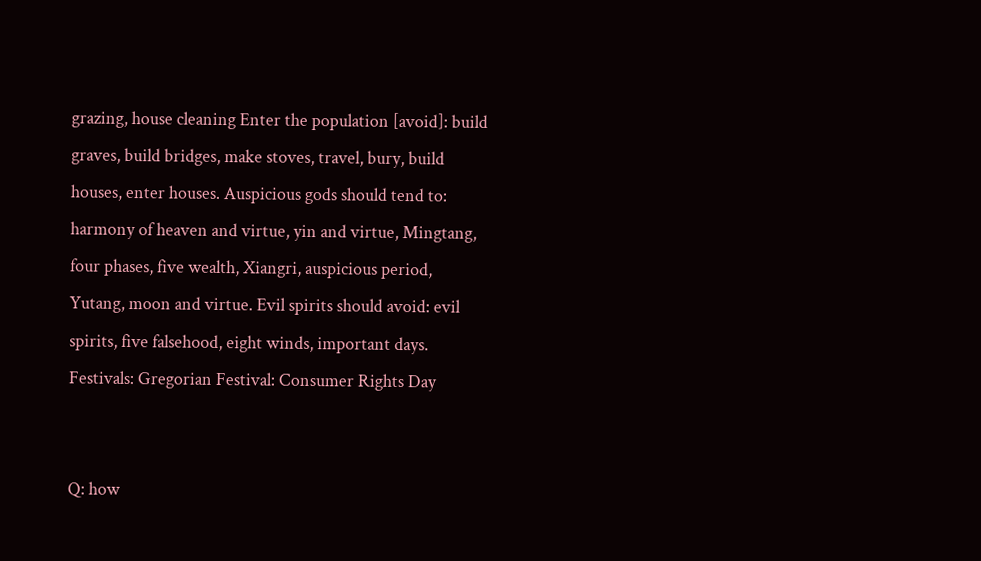grazing, house cleaning Enter the population [avoid]: build graves, build bridges, make stoves, travel, bury, build houses, enter houses. Auspicious gods should tend to: harmony of heaven and virtue, yin and virtue, Mingtang, four phases, five wealth, Xiangri, auspicious period, Yutang, moon and virtue. Evil spirits should avoid: evil spirits, five falsehood, eight winds, important days. Festivals: Gregorian Festival: Consumer Rights Day


Q: how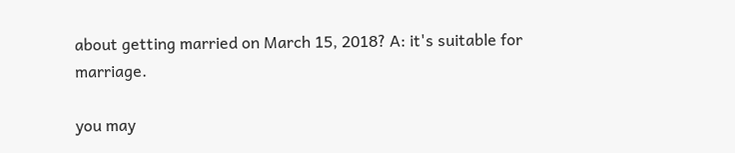about getting married on March 15, 2018? A: it's suitable for marriage.

you may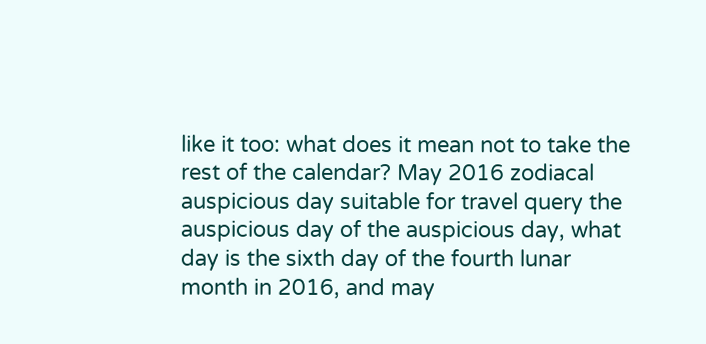like it too: what does it mean not to take the rest of the calendar? May 2016 zodiacal auspicious day suitable for travel query the auspicious day of the auspicious day, what day is the sixth day of the fourth lunar month in 2016, and may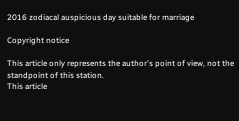2016 zodiacal auspicious day suitable for marriage

Copyright notice

This article only represents the author's point of view, not the standpoint of this station.
This article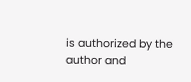is authorized by the author and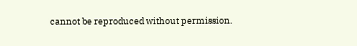cannot be reproduced without permission.